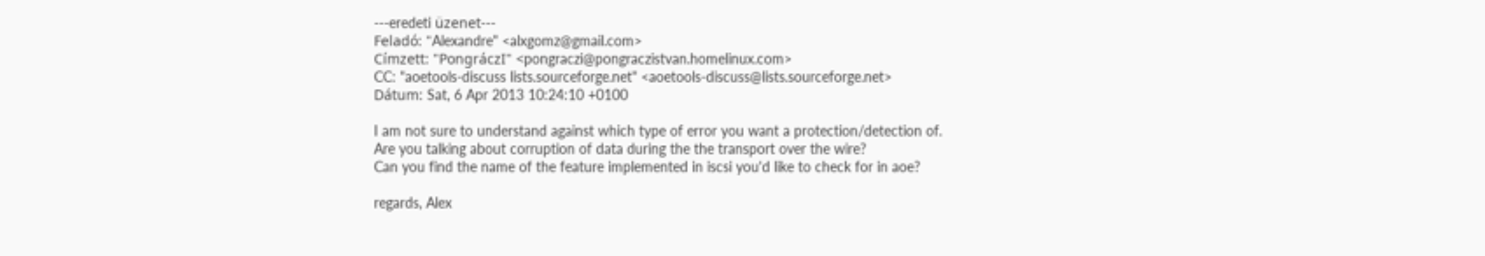---eredeti üzenet---
Feladó: "Alexandre" <alxgomz@gmail.com>
Címzett: "PongráczI" <pongraczi@pongraczistvan.homelinux.com>
CC: "aoetools-discuss lists.sourceforge.net" <aoetools-discuss@lists.sourceforge.net>
Dátum: Sat, 6 Apr 2013 10:24:10 +0100

I am not sure to understand against which type of error you want a protection/detection of.
Are you talking about corruption of data during the the transport over the wire?
Can you find the name of the feature implemented in iscsi you'd like to check for in aoe?

regards, Alex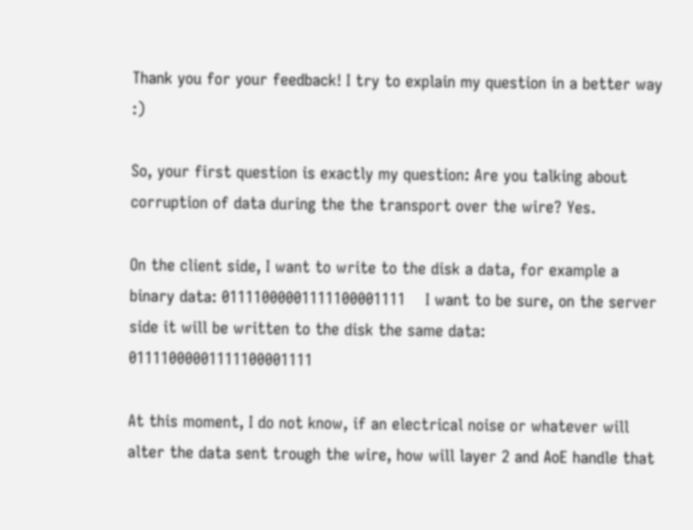Thank you for your feedback! I try to explain my question in a better way :)

So, your first question is exactly my question: Are you talking about corruption of data during the the transport over the wire? Yes.

On the client side, I want to write to the disk a data, for example a binary data: 01111000001111100001111    I want to be sure, on the server side it will be written to the disk the same data: 01111000001111100001111

At this moment, I do not know, if an electrical noise or whatever will alter the data sent trough the wire, how will layer 2 and AoE handle that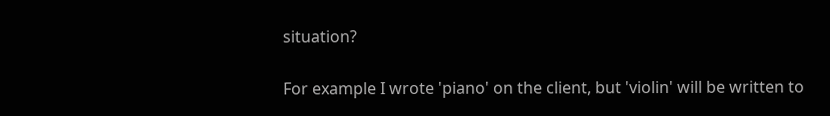situation?

For example I wrote 'piano' on the client, but 'violin' will be written to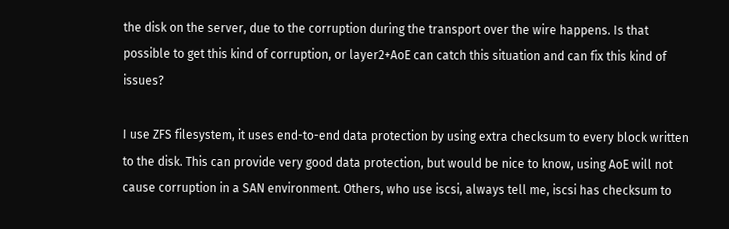the disk on the server, due to the corruption during the transport over the wire happens. Is that possible to get this kind of corruption, or layer2+AoE can catch this situation and can fix this kind of issues?

I use ZFS filesystem, it uses end-to-end data protection by using extra checksum to every block written to the disk. This can provide very good data protection, but would be nice to know, using AoE will not cause corruption in a SAN environment. Others, who use iscsi, always tell me, iscsi has checksum to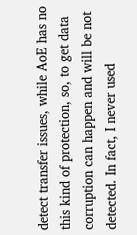detect transfer issues, while AoE has no this kind of protection, so, to get data corruption can happen and will be not detected. In fact, I never used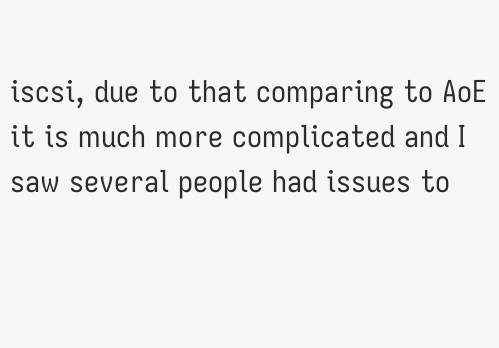iscsi, due to that comparing to AoE it is much more complicated and I saw several people had issues to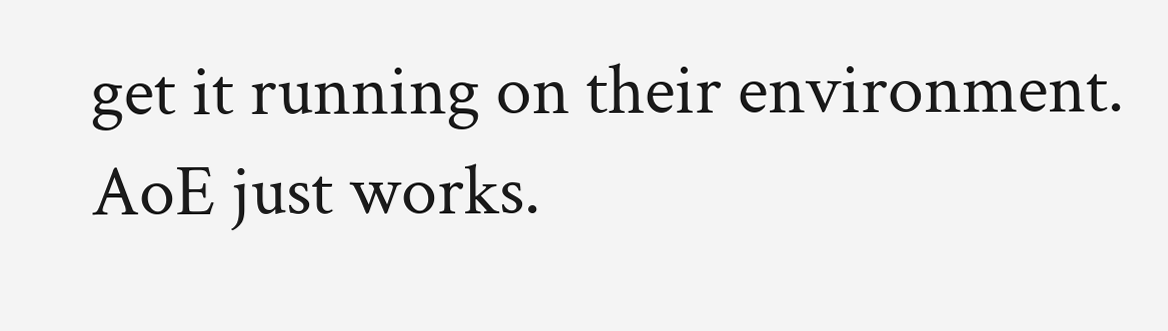get it running on their environment. AoE just works.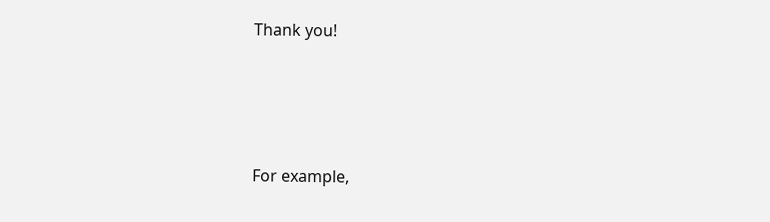Thank you!




For example,